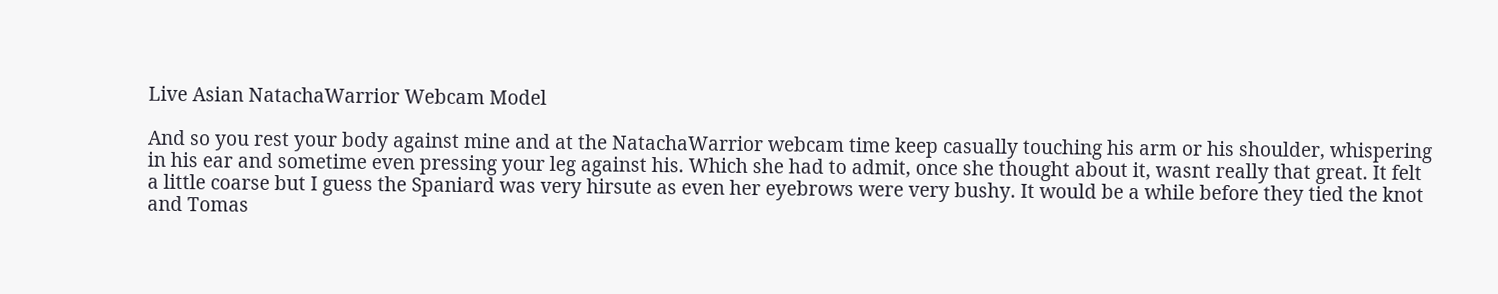Live Asian NatachaWarrior Webcam Model

And so you rest your body against mine and at the NatachaWarrior webcam time keep casually touching his arm or his shoulder, whispering in his ear and sometime even pressing your leg against his. Which she had to admit, once she thought about it, wasnt really that great. It felt a little coarse but I guess the Spaniard was very hirsute as even her eyebrows were very bushy. It would be a while before they tied the knot and Tomas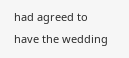had agreed to have the wedding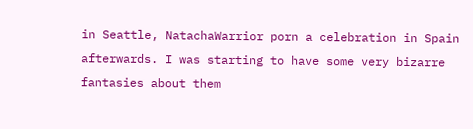in Seattle, NatachaWarrior porn a celebration in Spain afterwards. I was starting to have some very bizarre fantasies about them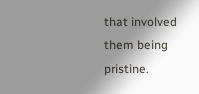that involved them being pristine.